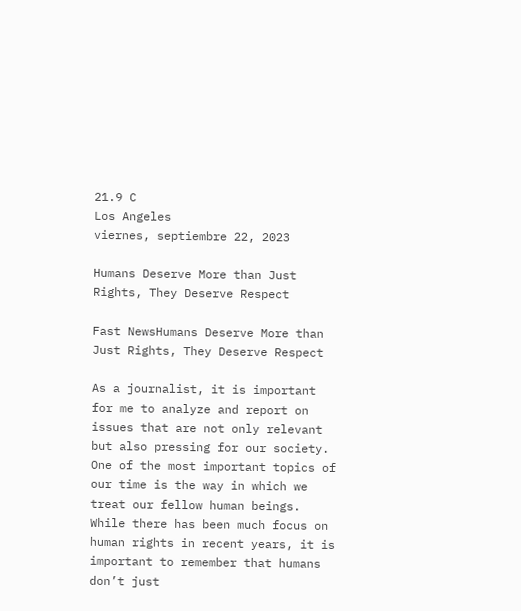21.9 C
Los Angeles
viernes, septiembre 22, 2023

Humans Deserve More than Just Rights, They Deserve Respect

Fast NewsHumans Deserve More than Just Rights, They Deserve Respect

As a journalist, it is important for me to analyze and report on issues that are not only relevant but also pressing for our society. One of the most important topics of our time is the way in which we treat our fellow human beings. While there has been much focus on human rights in recent years, it is important to remember that humans don’t just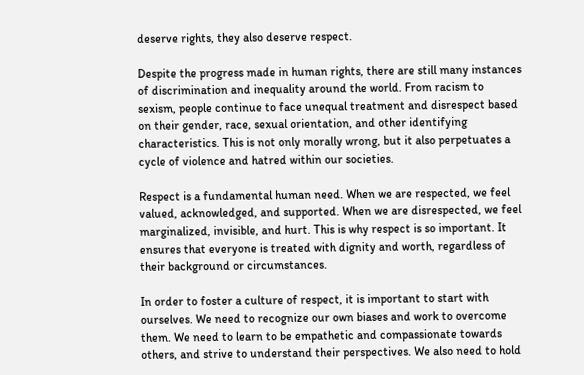deserve rights, they also deserve respect.

Despite the progress made in human rights, there are still many instances of discrimination and inequality around the world. From racism to sexism, people continue to face unequal treatment and disrespect based on their gender, race, sexual orientation, and other identifying characteristics. This is not only morally wrong, but it also perpetuates a cycle of violence and hatred within our societies.

Respect is a fundamental human need. When we are respected, we feel valued, acknowledged, and supported. When we are disrespected, we feel marginalized, invisible, and hurt. This is why respect is so important. It ensures that everyone is treated with dignity and worth, regardless of their background or circumstances.

In order to foster a culture of respect, it is important to start with ourselves. We need to recognize our own biases and work to overcome them. We need to learn to be empathetic and compassionate towards others, and strive to understand their perspectives. We also need to hold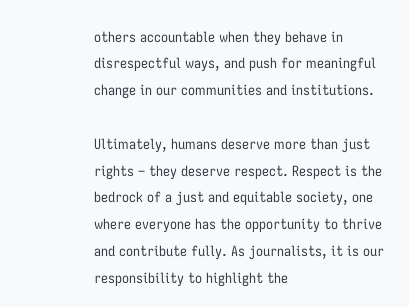others accountable when they behave in disrespectful ways, and push for meaningful change in our communities and institutions.

Ultimately, humans deserve more than just rights – they deserve respect. Respect is the bedrock of a just and equitable society, one where everyone has the opportunity to thrive and contribute fully. As journalists, it is our responsibility to highlight the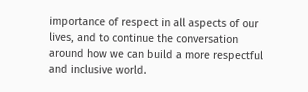importance of respect in all aspects of our lives, and to continue the conversation around how we can build a more respectful and inclusive world.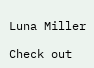Luna Miller

Check out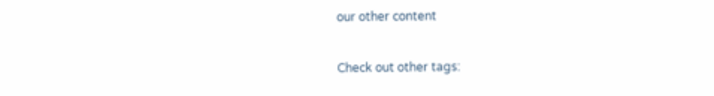our other content

Check out other tags: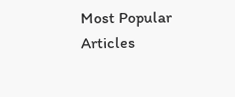Most Popular Articles